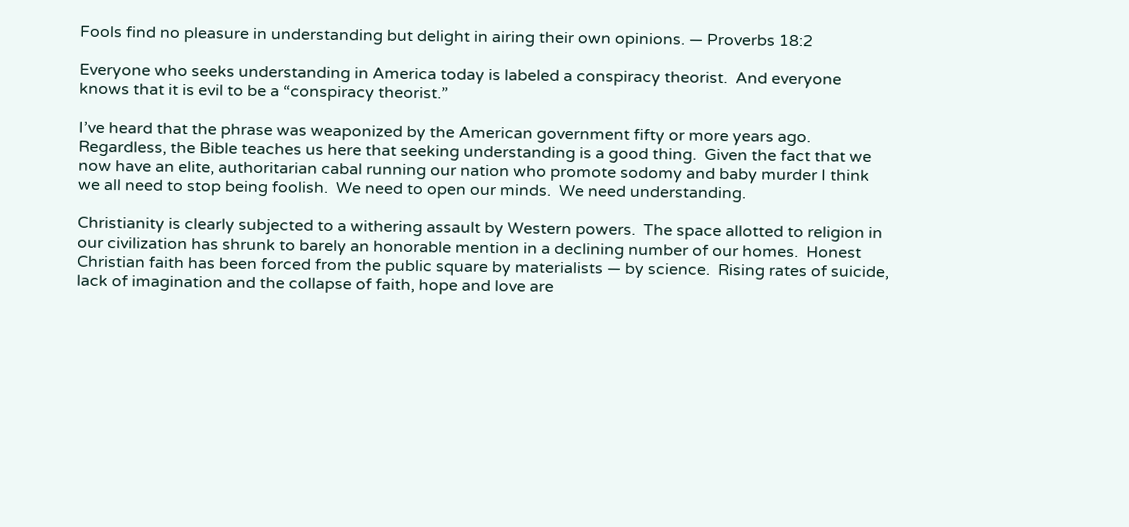Fools find no pleasure in understanding but delight in airing their own opinions. — Proverbs 18:2

Everyone who seeks understanding in America today is labeled a conspiracy theorist.  And everyone knows that it is evil to be a “conspiracy theorist.”

I’ve heard that the phrase was weaponized by the American government fifty or more years ago.  Regardless, the Bible teaches us here that seeking understanding is a good thing.  Given the fact that we now have an elite, authoritarian cabal running our nation who promote sodomy and baby murder I think we all need to stop being foolish.  We need to open our minds.  We need understanding.

Christianity is clearly subjected to a withering assault by Western powers.  The space allotted to religion in our civilization has shrunk to barely an honorable mention in a declining number of our homes.  Honest Christian faith has been forced from the public square by materialists — by science.  Rising rates of suicide, lack of imagination and the collapse of faith, hope and love are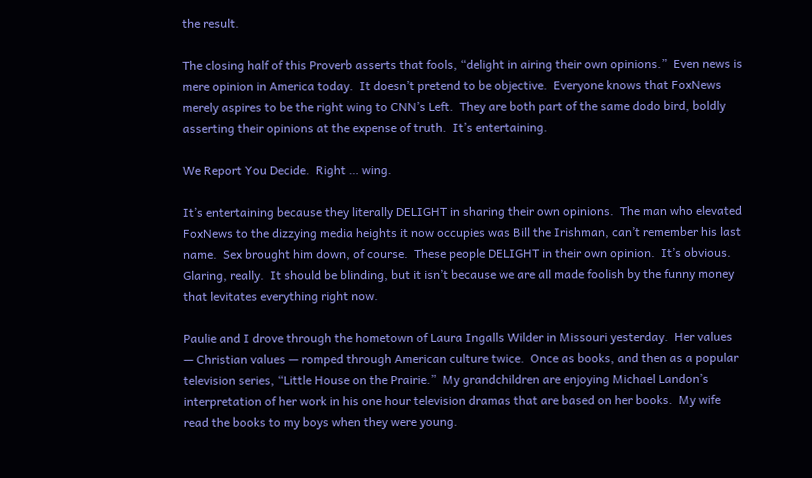the result.

The closing half of this Proverb asserts that fools, “delight in airing their own opinions.”  Even news is mere opinion in America today.  It doesn’t pretend to be objective.  Everyone knows that FoxNews merely aspires to be the right wing to CNN’s Left.  They are both part of the same dodo bird, boldly asserting their opinions at the expense of truth.  It’s entertaining.

We Report You Decide.  Right … wing.

It’s entertaining because they literally DELIGHT in sharing their own opinions.  The man who elevated FoxNews to the dizzying media heights it now occupies was Bill the Irishman, can’t remember his last name.  Sex brought him down, of course.  These people DELIGHT in their own opinion.  It’s obvious.  Glaring, really.  It should be blinding, but it isn’t because we are all made foolish by the funny money that levitates everything right now.

Paulie and I drove through the hometown of Laura Ingalls Wilder in Missouri yesterday.  Her values — Christian values — romped through American culture twice.  Once as books, and then as a popular television series, “Little House on the Prairie.”  My grandchildren are enjoying Michael Landon’s interpretation of her work in his one hour television dramas that are based on her books.  My wife read the books to my boys when they were young.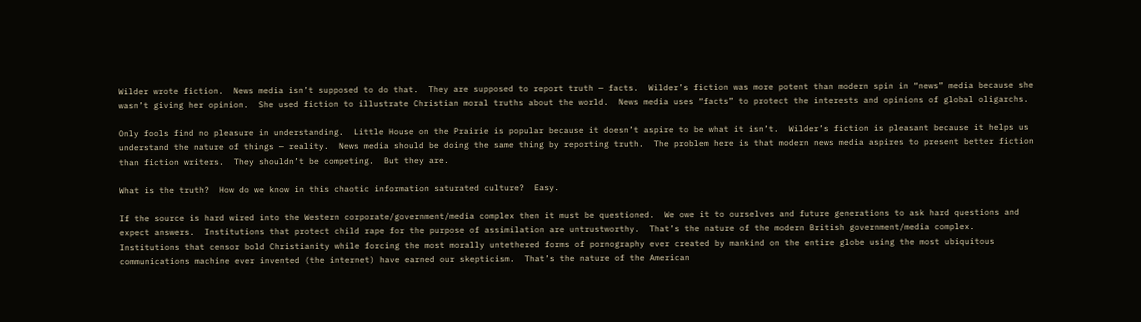Wilder wrote fiction.  News media isn’t supposed to do that.  They are supposed to report truth — facts.  Wilder’s fiction was more potent than modern spin in “news” media because she wasn’t giving her opinion.  She used fiction to illustrate Christian moral truths about the world.  News media uses “facts” to protect the interests and opinions of global oligarchs.

Only fools find no pleasure in understanding.  Little House on the Prairie is popular because it doesn’t aspire to be what it isn’t.  Wilder’s fiction is pleasant because it helps us understand the nature of things — reality.  News media should be doing the same thing by reporting truth.  The problem here is that modern news media aspires to present better fiction than fiction writers.  They shouldn’t be competing.  But they are.

What is the truth?  How do we know in this chaotic information saturated culture?  Easy.

If the source is hard wired into the Western corporate/government/media complex then it must be questioned.  We owe it to ourselves and future generations to ask hard questions and expect answers.  Institutions that protect child rape for the purpose of assimilation are untrustworthy.  That’s the nature of the modern British government/media complex.  Institutions that censor bold Christianity while forcing the most morally untethered forms of pornography ever created by mankind on the entire globe using the most ubiquitous communications machine ever invented (the internet) have earned our skepticism.  That’s the nature of the American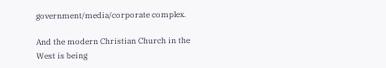government/media/corporate complex.

And the modern Christian Church in the West is being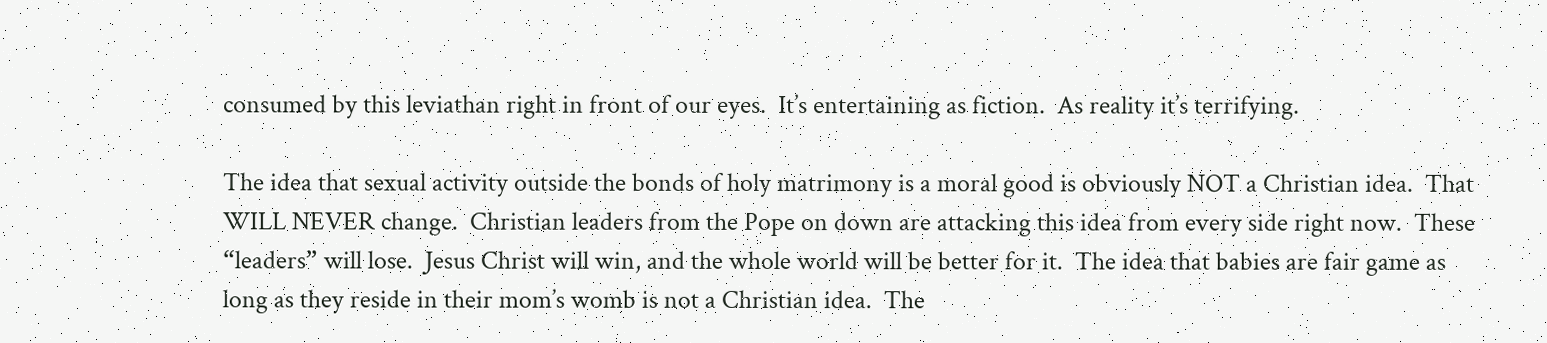consumed by this leviathan right in front of our eyes.  It’s entertaining as fiction.  As reality it’s terrifying.

The idea that sexual activity outside the bonds of holy matrimony is a moral good is obviously NOT a Christian idea.  That WILL NEVER change.  Christian leaders from the Pope on down are attacking this idea from every side right now.  These “leaders” will lose.  Jesus Christ will win, and the whole world will be better for it.  The idea that babies are fair game as long as they reside in their mom’s womb is not a Christian idea.  The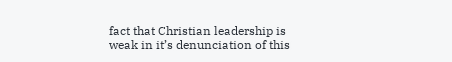fact that Christian leadership is weak in it’s denunciation of this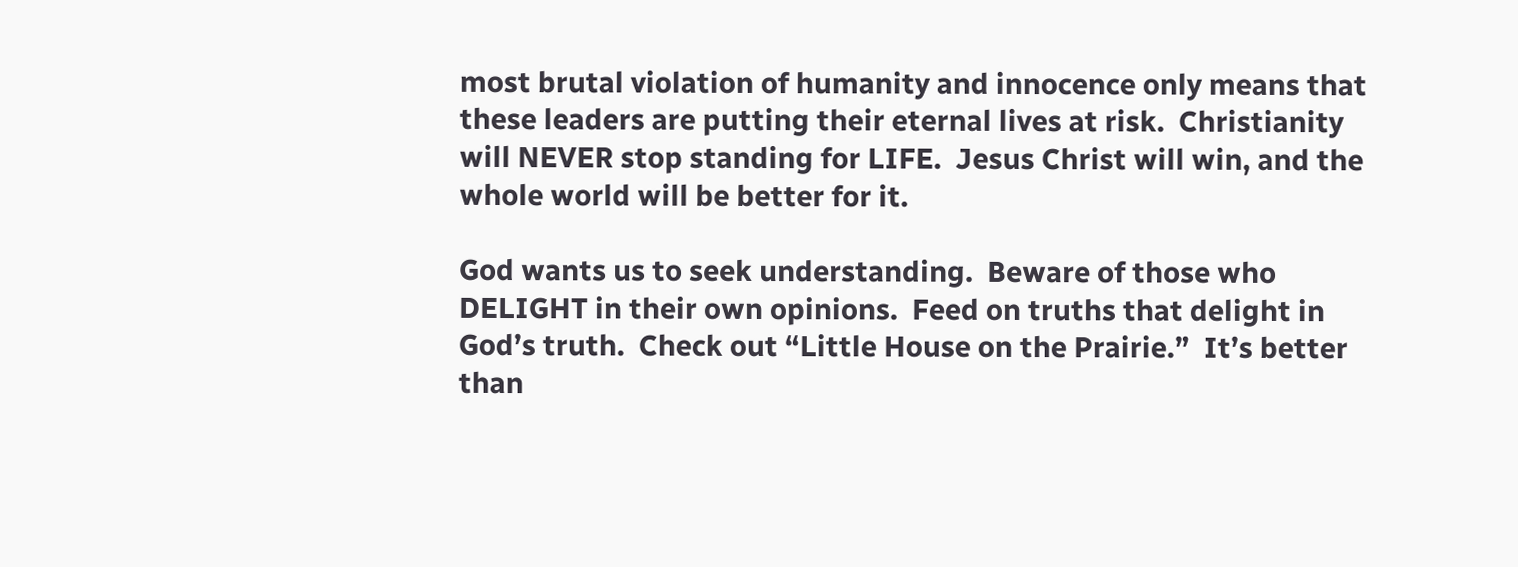most brutal violation of humanity and innocence only means that these leaders are putting their eternal lives at risk.  Christianity will NEVER stop standing for LIFE.  Jesus Christ will win, and the whole world will be better for it.

God wants us to seek understanding.  Beware of those who DELIGHT in their own opinions.  Feed on truths that delight in God’s truth.  Check out “Little House on the Prairie.”  It’s better than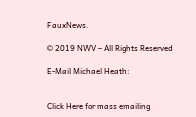FauxNews.

© 2019 NWV – All Rights Reserved

E-Mail Michael Heath:


Click Here for mass emailing